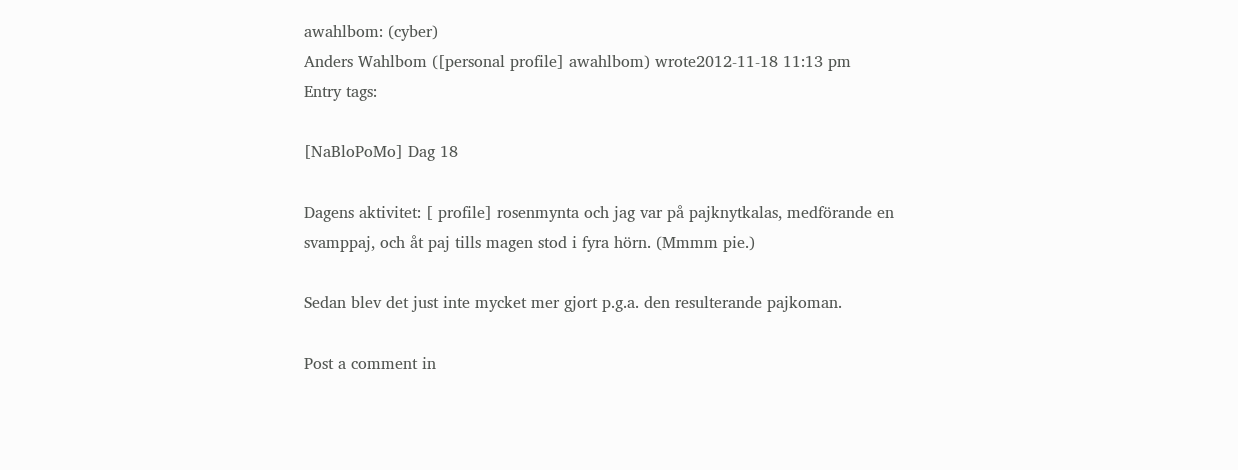awahlbom: (cyber)
Anders Wahlbom ([personal profile] awahlbom) wrote2012-11-18 11:13 pm
Entry tags:

[NaBloPoMo] Dag 18

Dagens aktivitet: [ profile] rosenmynta och jag var på pajknytkalas, medförande en svamppaj, och åt paj tills magen stod i fyra hörn. (Mmmm pie.)

Sedan blev det just inte mycket mer gjort p.g.a. den resulterande pajkoman.

Post a comment in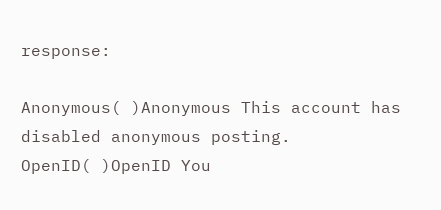response:

Anonymous( )Anonymous This account has disabled anonymous posting.
OpenID( )OpenID You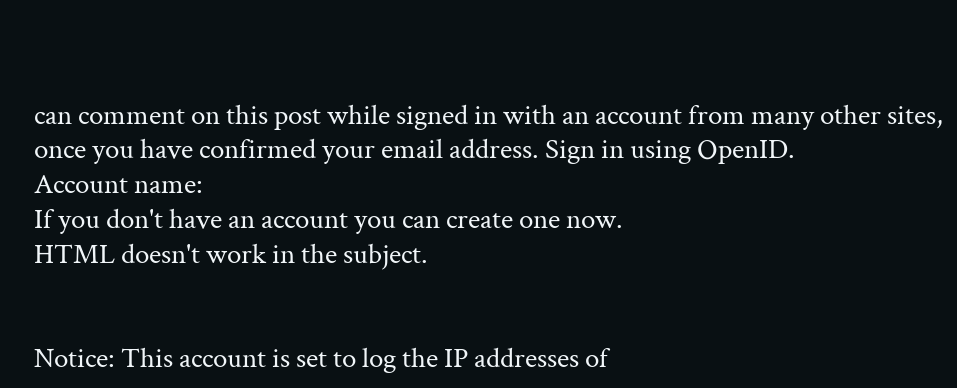can comment on this post while signed in with an account from many other sites, once you have confirmed your email address. Sign in using OpenID.
Account name:
If you don't have an account you can create one now.
HTML doesn't work in the subject.


Notice: This account is set to log the IP addresses of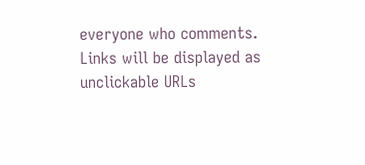everyone who comments.
Links will be displayed as unclickable URLs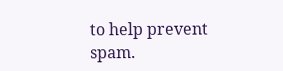to help prevent spam.